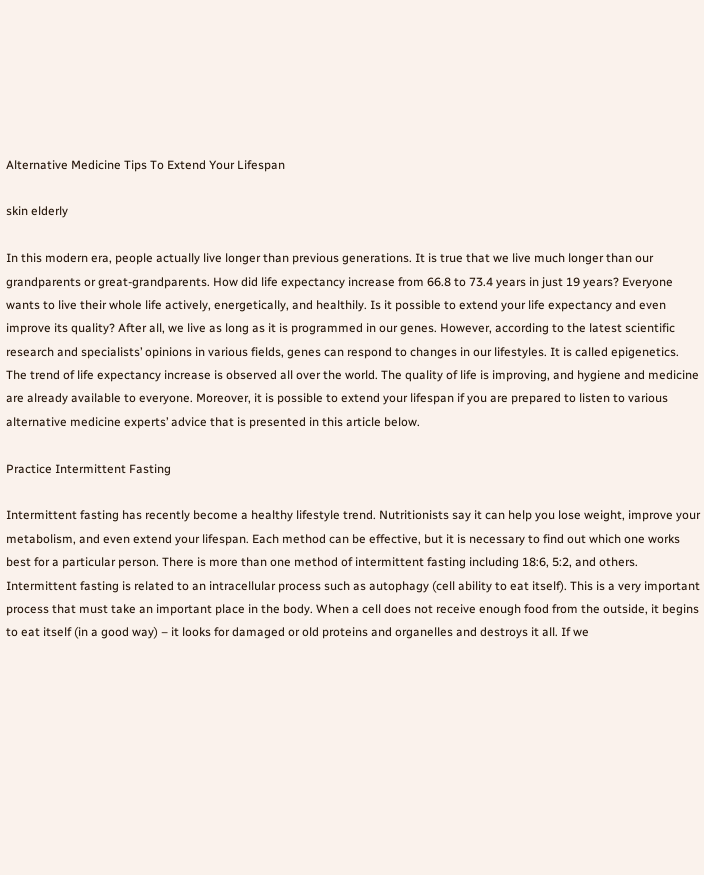Alternative Medicine Tips To Extend Your Lifespan

skin elderly

In this modern era, people actually live longer than previous generations. It is true that we live much longer than our grandparents or great-grandparents. How did life expectancy increase from 66.8 to 73.4 years in just 19 years? Everyone wants to live their whole life actively, energetically, and healthily. Is it possible to extend your life expectancy and even improve its quality? After all, we live as long as it is programmed in our genes. However, according to the latest scientific research and specialists’ opinions in various fields, genes can respond to changes in our lifestyles. It is called epigenetics. The trend of life expectancy increase is observed all over the world. The quality of life is improving, and hygiene and medicine are already available to everyone. Moreover, it is possible to extend your lifespan if you are prepared to listen to various alternative medicine experts’ advice that is presented in this article below.

Practice Intermittent Fasting

Intermittent fasting has recently become a healthy lifestyle trend. Nutritionists say it can help you lose weight, improve your metabolism, and even extend your lifespan. Each method can be effective, but it is necessary to find out which one works best for a particular person. There is more than one method of intermittent fasting including 18:6, 5:2, and others. Intermittent fasting is related to an intracellular process such as autophagy (cell ability to eat itself). This is a very important process that must take an important place in the body. When a cell does not receive enough food from the outside, it begins to eat itself (in a good way) – it looks for damaged or old proteins and organelles and destroys it all. If we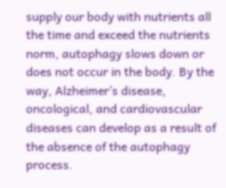supply our body with nutrients all the time and exceed the nutrients norm, autophagy slows down or does not occur in the body. By the way, Alzheimer’s disease, oncological, and cardiovascular diseases can develop as a result of the absence of the autophagy process.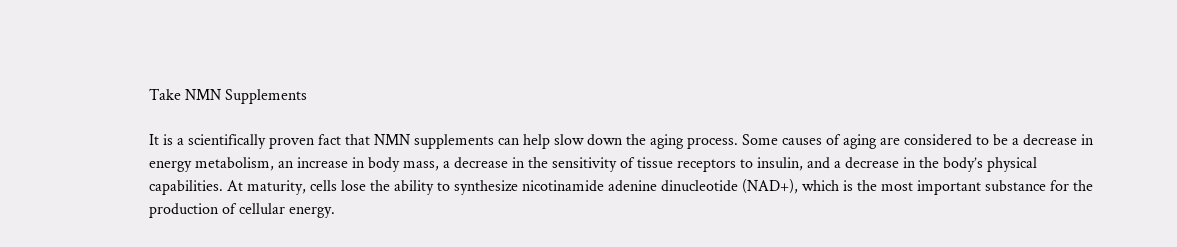Take NMN Supplements

It is a scientifically proven fact that NMN supplements can help slow down the aging process. Some causes of aging are considered to be a decrease in energy metabolism, an increase in body mass, a decrease in the sensitivity of tissue receptors to insulin, and a decrease in the body’s physical capabilities. At maturity, cells lose the ability to synthesize nicotinamide adenine dinucleotide (NAD+), which is the most important substance for the production of cellular energy.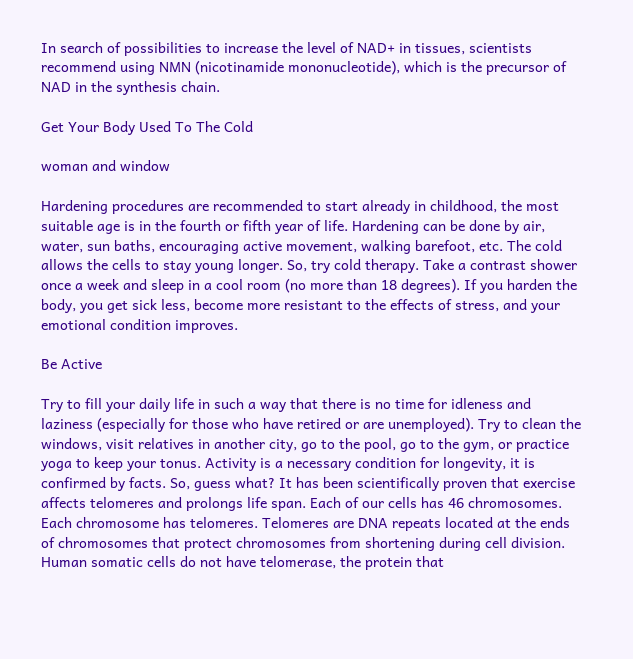In search of possibilities to increase the level of NAD+ in tissues, scientists recommend using NMN (nicotinamide mononucleotide), which is the precursor of NAD in the synthesis chain.

Get Your Body Used To The Cold

woman and window

Hardening procedures are recommended to start already in childhood, the most suitable age is in the fourth or fifth year of life. Hardening can be done by air, water, sun baths, encouraging active movement, walking barefoot, etc. The cold allows the cells to stay young longer. So, try cold therapy. Take a contrast shower once a week and sleep in a cool room (no more than 18 degrees). If you harden the body, you get sick less, become more resistant to the effects of stress, and your emotional condition improves.

Be Active

Try to fill your daily life in such a way that there is no time for idleness and laziness (especially for those who have retired or are unemployed). Try to clean the windows, visit relatives in another city, go to the pool, go to the gym, or practice yoga to keep your tonus. Activity is a necessary condition for longevity, it is confirmed by facts. So, guess what? It has been scientifically proven that exercise affects telomeres and prolongs life span. Each of our cells has 46 chromosomes. Each chromosome has telomeres. Telomeres are DNA repeats located at the ends of chromosomes that protect chromosomes from shortening during cell division. Human somatic cells do not have telomerase, the protein that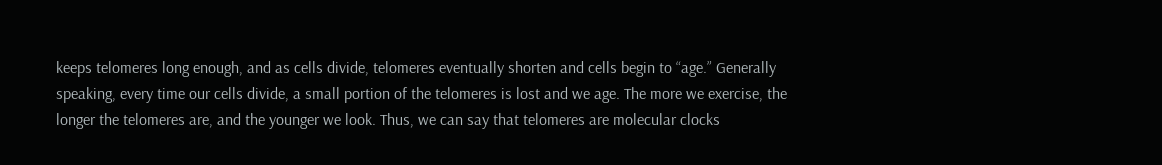keeps telomeres long enough, and as cells divide, telomeres eventually shorten and cells begin to “age.” Generally speaking, every time our cells divide, a small portion of the telomeres is lost and we age. The more we exercise, the longer the telomeres are, and the younger we look. Thus, we can say that telomeres are molecular clocks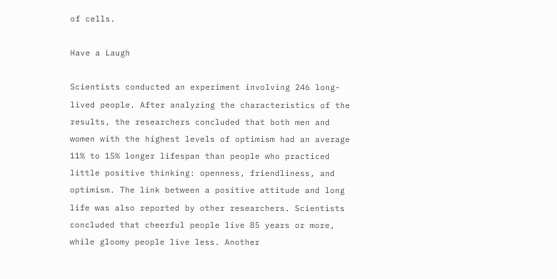of cells.

Have a Laugh

Scientists conducted an experiment involving 246 long-lived people. After analyzing the characteristics of the results, the researchers concluded that both men and women with the highest levels of optimism had an average 11% to 15% longer lifespan than people who practiced little positive thinking: openness, friendliness, and optimism. The link between a positive attitude and long life was also reported by other researchers. Scientists concluded that cheerful people live 85 years or more, while gloomy people live less. Another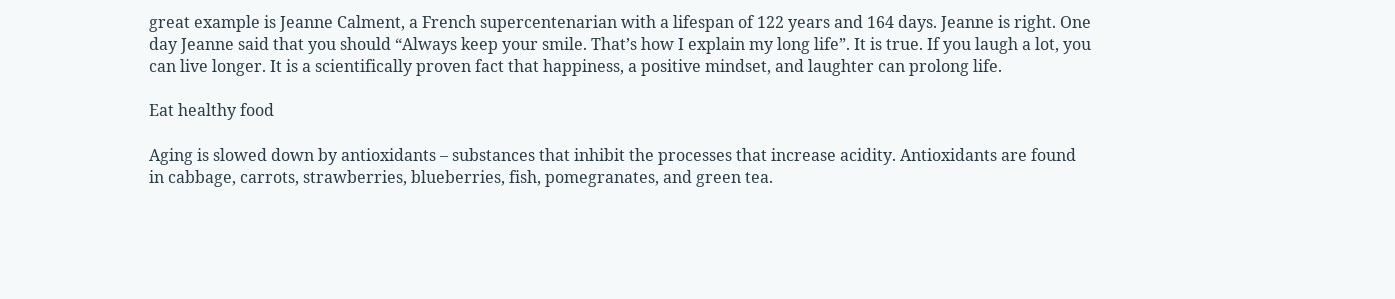great example is Jeanne Calment, a French supercentenarian with a lifespan of 122 years and 164 days. Jeanne is right. One day Jeanne said that you should “Always keep your smile. That’s how I explain my long life”. It is true. If you laugh a lot, you can live longer. It is a scientifically proven fact that happiness, a positive mindset, and laughter can prolong life.

Eat healthy food

Aging is slowed down by antioxidants – substances that inhibit the processes that increase acidity. Antioxidants are found in cabbage, carrots, strawberries, blueberries, fish, pomegranates, and green tea.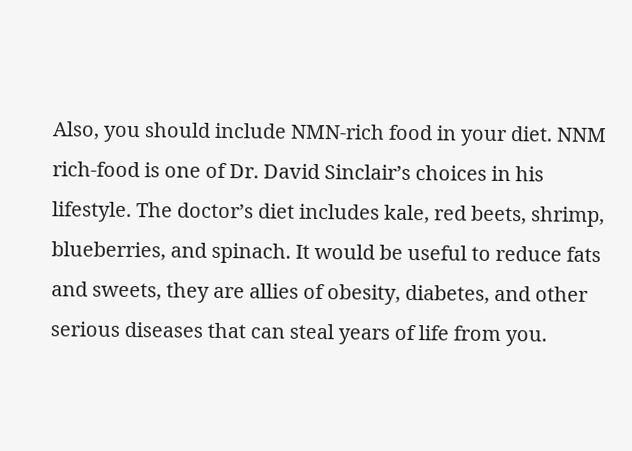Also, you should include NMN-rich food in your diet. NNM rich-food is one of Dr. David Sinclair’s choices in his lifestyle. The doctor’s diet includes kale, red beets, shrimp, blueberries, and spinach. It would be useful to reduce fats and sweets, they are allies of obesity, diabetes, and other serious diseases that can steal years of life from you.